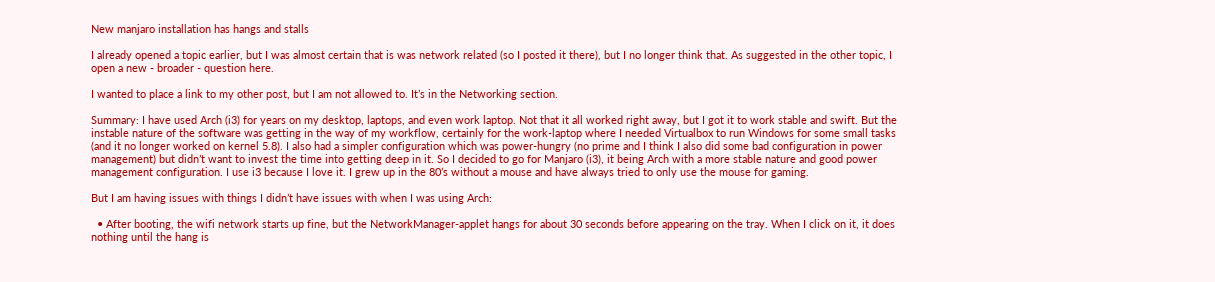New manjaro installation has hangs and stalls

I already opened a topic earlier, but I was almost certain that is was network related (so I posted it there), but I no longer think that. As suggested in the other topic, I open a new - broader - question here.

I wanted to place a link to my other post, but I am not allowed to. It’s in the Networking section.

Summary: I have used Arch (i3) for years on my desktop, laptops, and even work laptop. Not that it all worked right away, but I got it to work stable and swift. But the instable nature of the software was getting in the way of my workflow, certainly for the work-laptop where I needed Virtualbox to run Windows for some small tasks (and it no longer worked on kernel 5.8). I also had a simpler configuration which was power-hungry (no prime and I think I also did some bad configuration in power management) but didn’t want to invest the time into getting deep in it. So I decided to go for Manjaro (i3), it being Arch with a more stable nature and good power management configuration. I use i3 because I love it. I grew up in the 80’s without a mouse and have always tried to only use the mouse for gaming.

But I am having issues with things I didn’t have issues with when I was using Arch:

  • After booting, the wifi network starts up fine, but the NetworkManager-applet hangs for about 30 seconds before appearing on the tray. When I click on it, it does nothing until the hang is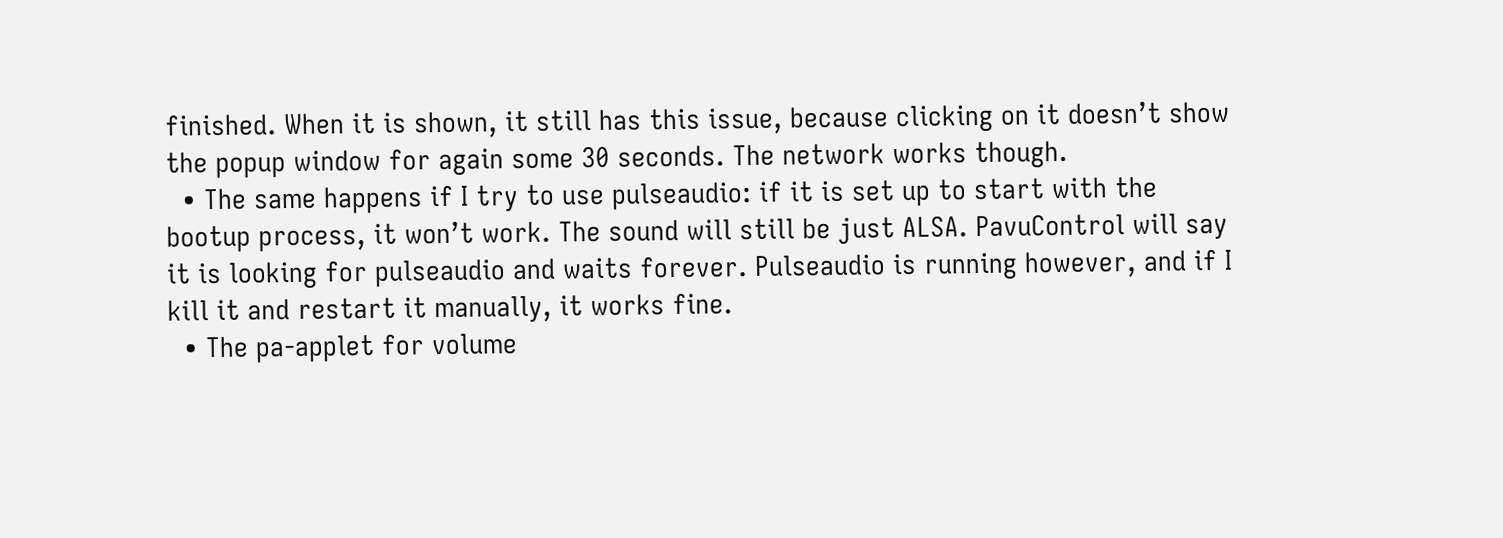finished. When it is shown, it still has this issue, because clicking on it doesn’t show the popup window for again some 30 seconds. The network works though.
  • The same happens if I try to use pulseaudio: if it is set up to start with the bootup process, it won’t work. The sound will still be just ALSA. PavuControl will say it is looking for pulseaudio and waits forever. Pulseaudio is running however, and if I kill it and restart it manually, it works fine.
  • The pa-applet for volume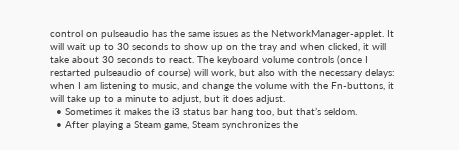control on pulseaudio has the same issues as the NetworkManager-applet. It will wait up to 30 seconds to show up on the tray and when clicked, it will take about 30 seconds to react. The keyboard volume controls (once I restarted pulseaudio of course) will work, but also with the necessary delays: when I am listening to music, and change the volume with the Fn-buttons, it will take up to a minute to adjust, but it does adjust.
  • Sometimes it makes the i3 status bar hang too, but that’s seldom.
  • After playing a Steam game, Steam synchronizes the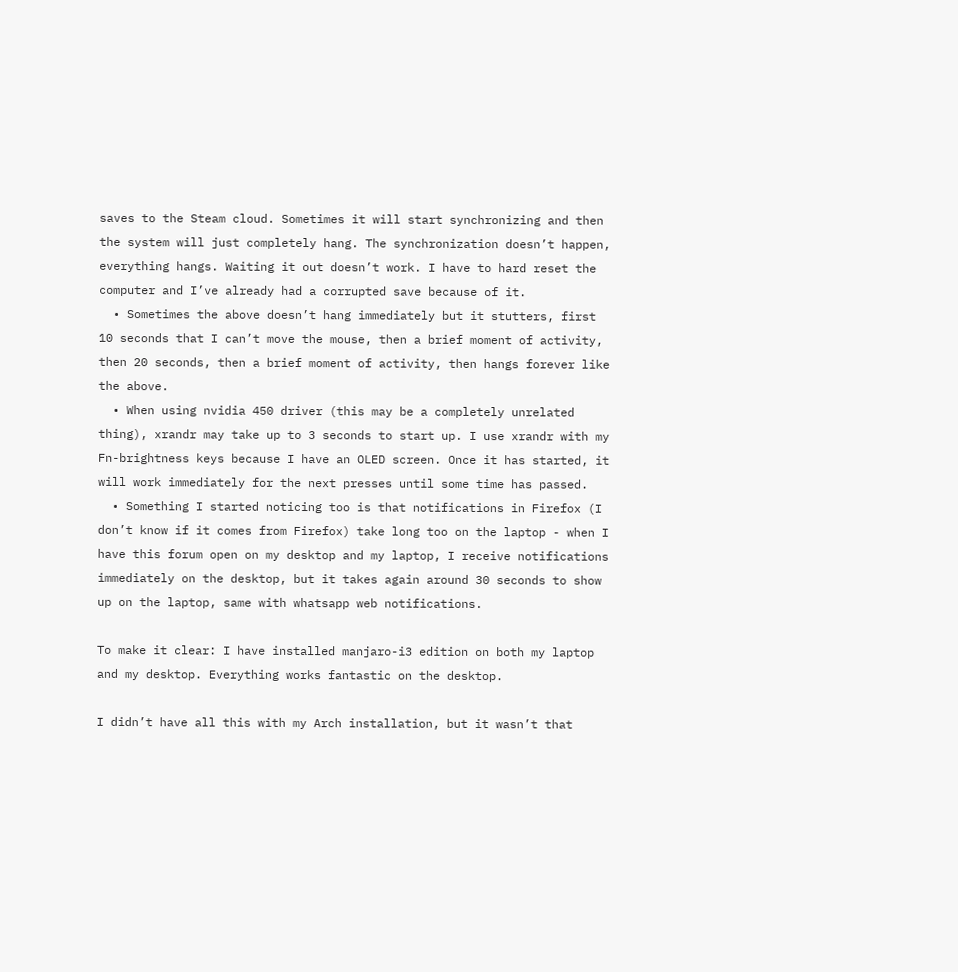saves to the Steam cloud. Sometimes it will start synchronizing and then the system will just completely hang. The synchronization doesn’t happen, everything hangs. Waiting it out doesn’t work. I have to hard reset the computer and I’ve already had a corrupted save because of it.
  • Sometimes the above doesn’t hang immediately but it stutters, first 10 seconds that I can’t move the mouse, then a brief moment of activity, then 20 seconds, then a brief moment of activity, then hangs forever like the above.
  • When using nvidia 450 driver (this may be a completely unrelated thing), xrandr may take up to 3 seconds to start up. I use xrandr with my Fn-brightness keys because I have an OLED screen. Once it has started, it will work immediately for the next presses until some time has passed.
  • Something I started noticing too is that notifications in Firefox (I don’t know if it comes from Firefox) take long too on the laptop - when I have this forum open on my desktop and my laptop, I receive notifications immediately on the desktop, but it takes again around 30 seconds to show up on the laptop, same with whatsapp web notifications.

To make it clear: I have installed manjaro-i3 edition on both my laptop and my desktop. Everything works fantastic on the desktop.

I didn’t have all this with my Arch installation, but it wasn’t that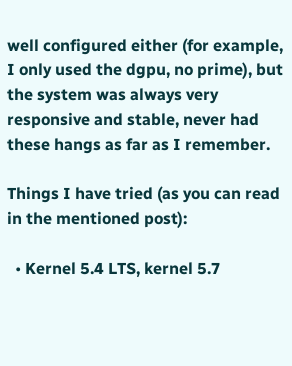well configured either (for example, I only used the dgpu, no prime), but the system was always very responsive and stable, never had these hangs as far as I remember.

Things I have tried (as you can read in the mentioned post):

  • Kernel 5.4 LTS, kernel 5.7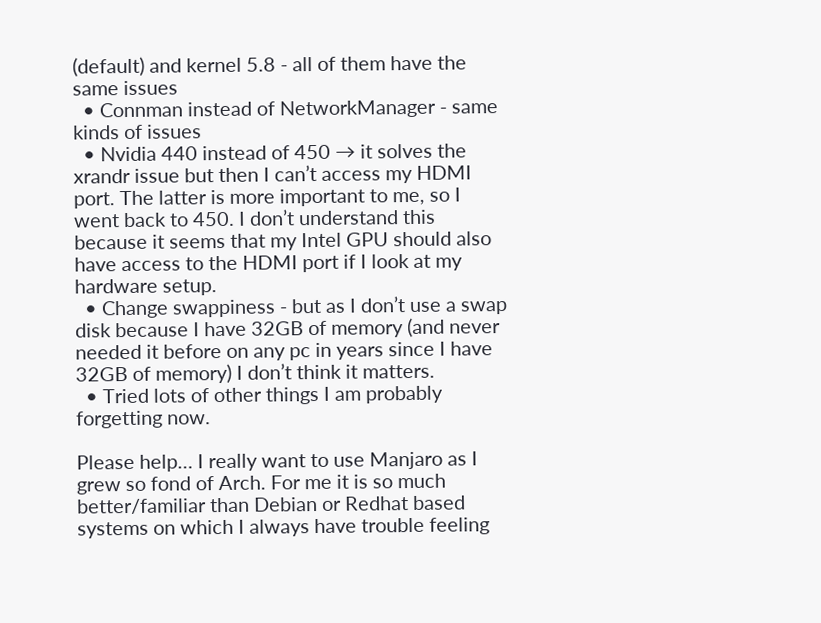(default) and kernel 5.8 - all of them have the same issues
  • Connman instead of NetworkManager - same kinds of issues
  • Nvidia 440 instead of 450 → it solves the xrandr issue but then I can’t access my HDMI port. The latter is more important to me, so I went back to 450. I don’t understand this because it seems that my Intel GPU should also have access to the HDMI port if I look at my hardware setup.
  • Change swappiness - but as I don’t use a swap disk because I have 32GB of memory (and never needed it before on any pc in years since I have 32GB of memory) I don’t think it matters.
  • Tried lots of other things I am probably forgetting now.

Please help… I really want to use Manjaro as I grew so fond of Arch. For me it is so much better/familiar than Debian or Redhat based systems on which I always have trouble feeling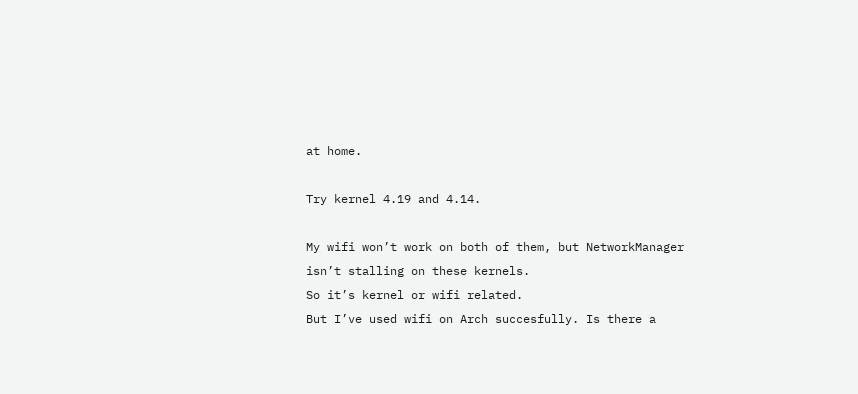at home.

Try kernel 4.19 and 4.14.

My wifi won’t work on both of them, but NetworkManager isn’t stalling on these kernels.
So it’s kernel or wifi related.
But I’ve used wifi on Arch succesfully. Is there a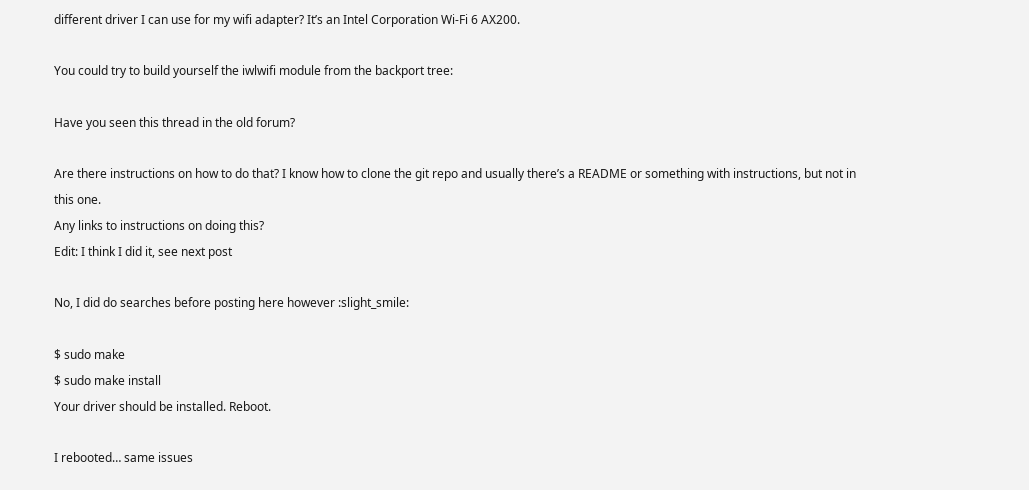different driver I can use for my wifi adapter? It’s an Intel Corporation Wi-Fi 6 AX200.

You could try to build yourself the iwlwifi module from the backport tree:

Have you seen this thread in the old forum?

Are there instructions on how to do that? I know how to clone the git repo and usually there’s a README or something with instructions, but not in this one.
Any links to instructions on doing this?
Edit: I think I did it, see next post

No, I did do searches before posting here however :slight_smile:

$ sudo make
$ sudo make install
Your driver should be installed. Reboot.

I rebooted… same issues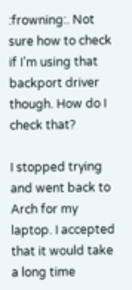:frowning:. Not sure how to check if I’m using that backport driver though. How do I check that?

I stopped trying and went back to Arch for my laptop. I accepted that it would take a long time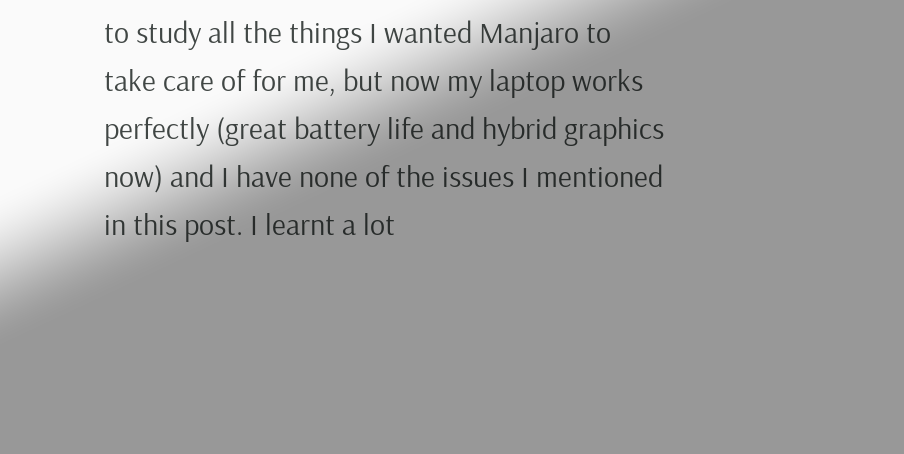to study all the things I wanted Manjaro to take care of for me, but now my laptop works perfectly (great battery life and hybrid graphics now) and I have none of the issues I mentioned in this post. I learnt a lot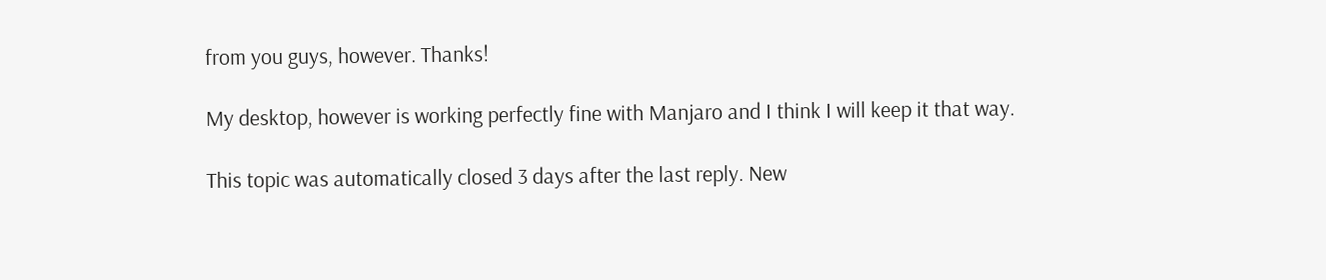from you guys, however. Thanks!

My desktop, however is working perfectly fine with Manjaro and I think I will keep it that way.

This topic was automatically closed 3 days after the last reply. New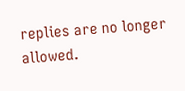replies are no longer allowed.